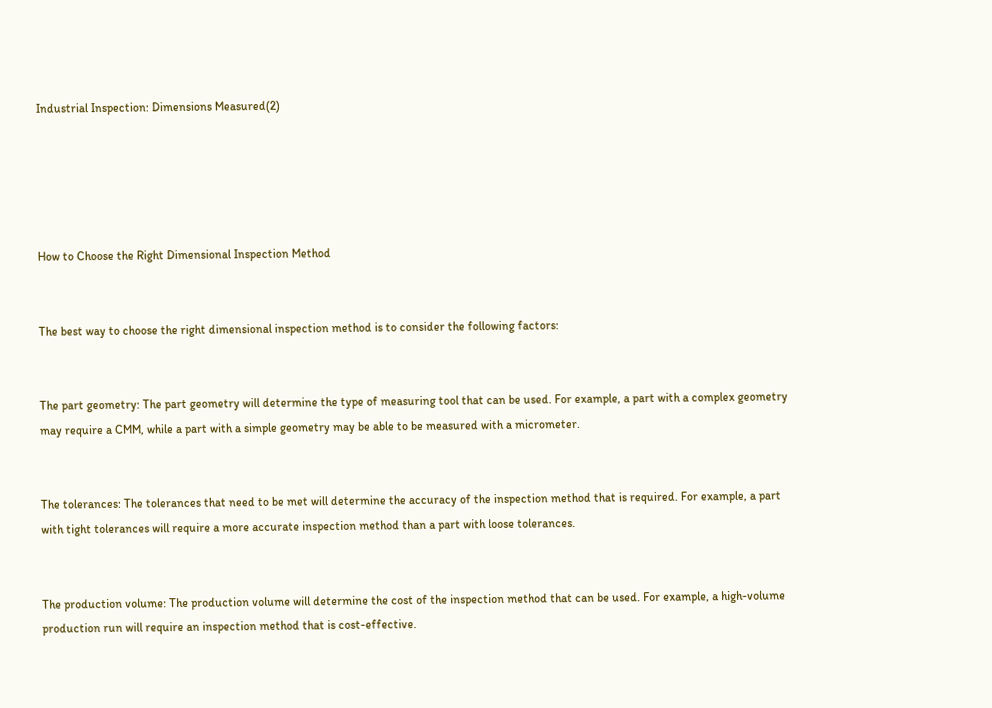Industrial Inspection: Dimensions Measured(2)





How to Choose the Right Dimensional Inspection Method


The best way to choose the right dimensional inspection method is to consider the following factors:


The part geometry: The part geometry will determine the type of measuring tool that can be used. For example, a part with a complex geometry may require a CMM, while a part with a simple geometry may be able to be measured with a micrometer.


The tolerances: The tolerances that need to be met will determine the accuracy of the inspection method that is required. For example, a part with tight tolerances will require a more accurate inspection method than a part with loose tolerances.


The production volume: The production volume will determine the cost of the inspection method that can be used. For example, a high-volume production run will require an inspection method that is cost-effective.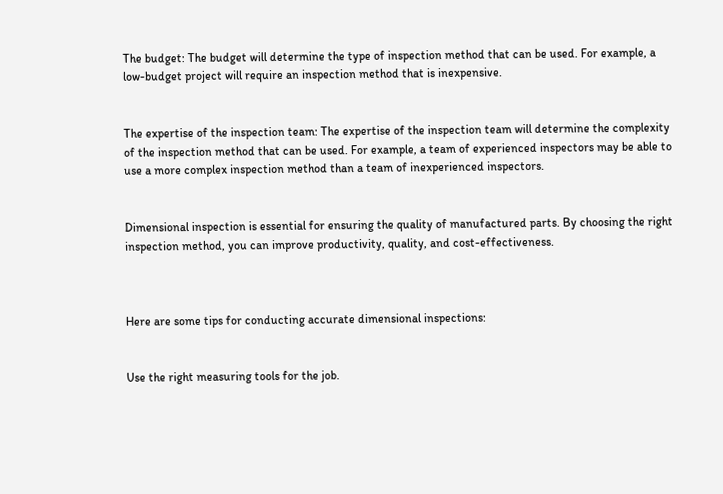The budget: The budget will determine the type of inspection method that can be used. For example, a low-budget project will require an inspection method that is inexpensive.


The expertise of the inspection team: The expertise of the inspection team will determine the complexity of the inspection method that can be used. For example, a team of experienced inspectors may be able to use a more complex inspection method than a team of inexperienced inspectors.


Dimensional inspection is essential for ensuring the quality of manufactured parts. By choosing the right inspection method, you can improve productivity, quality, and cost-effectiveness.



Here are some tips for conducting accurate dimensional inspections:


Use the right measuring tools for the job.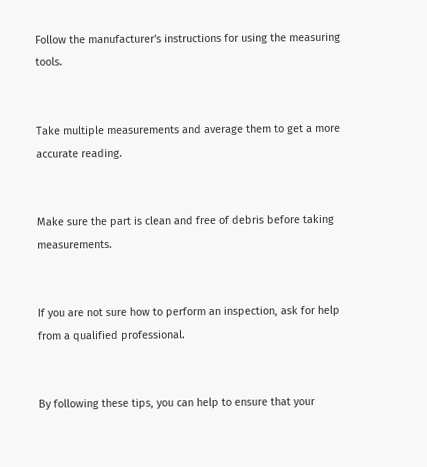Follow the manufacturer's instructions for using the measuring tools.


Take multiple measurements and average them to get a more accurate reading.


Make sure the part is clean and free of debris before taking measurements.


If you are not sure how to perform an inspection, ask for help from a qualified professional.


By following these tips, you can help to ensure that your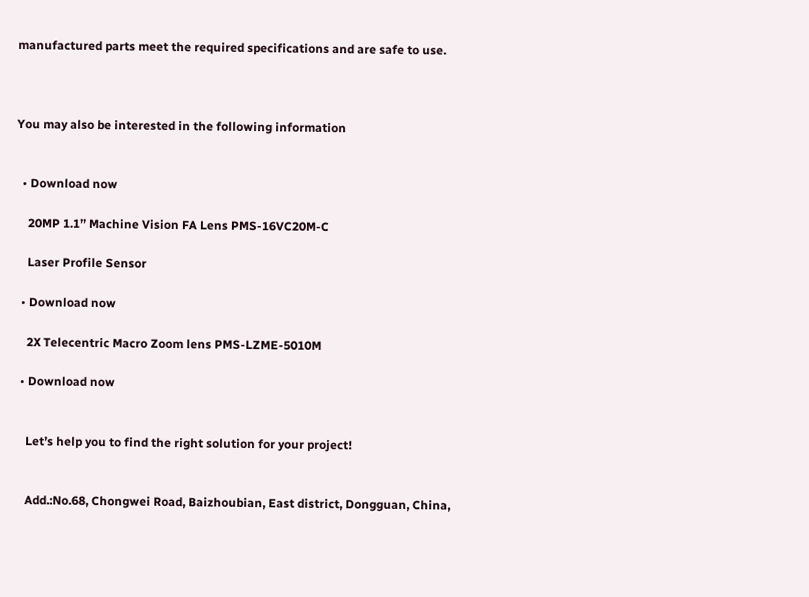manufactured parts meet the required specifications and are safe to use.



You may also be interested in the following information


  • Download now

    20MP 1.1’’ Machine Vision FA Lens PMS-16VC20M-C

    Laser Profile Sensor

  • Download now

    2X Telecentric Macro Zoom lens PMS-LZME-5010M

  • Download now


    Let’s help you to find the right solution for your project!


    Add.:No.68, Chongwei Road, Baizhoubian, East district, Dongguan, China,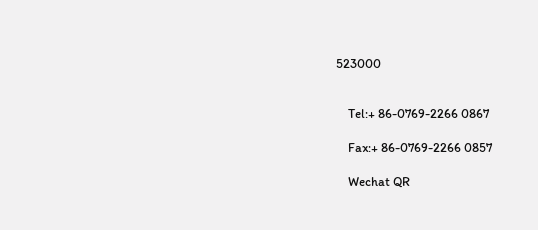523000


    Tel:+ 86-0769-2266 0867

    Fax:+ 86-0769-2266 0857

    Wechat QR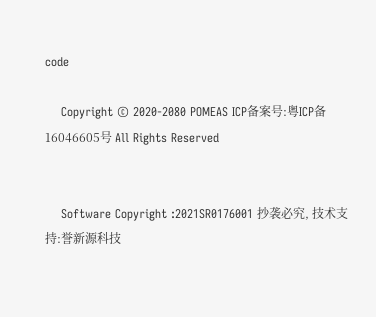code

    Copyright © 2020-2080 POMEAS ICP备案号:粤ICP备16046605号 All Rights Reserved


    Software Copyright :2021SR0176001 抄袭必究, 技术支持:誉新源科技